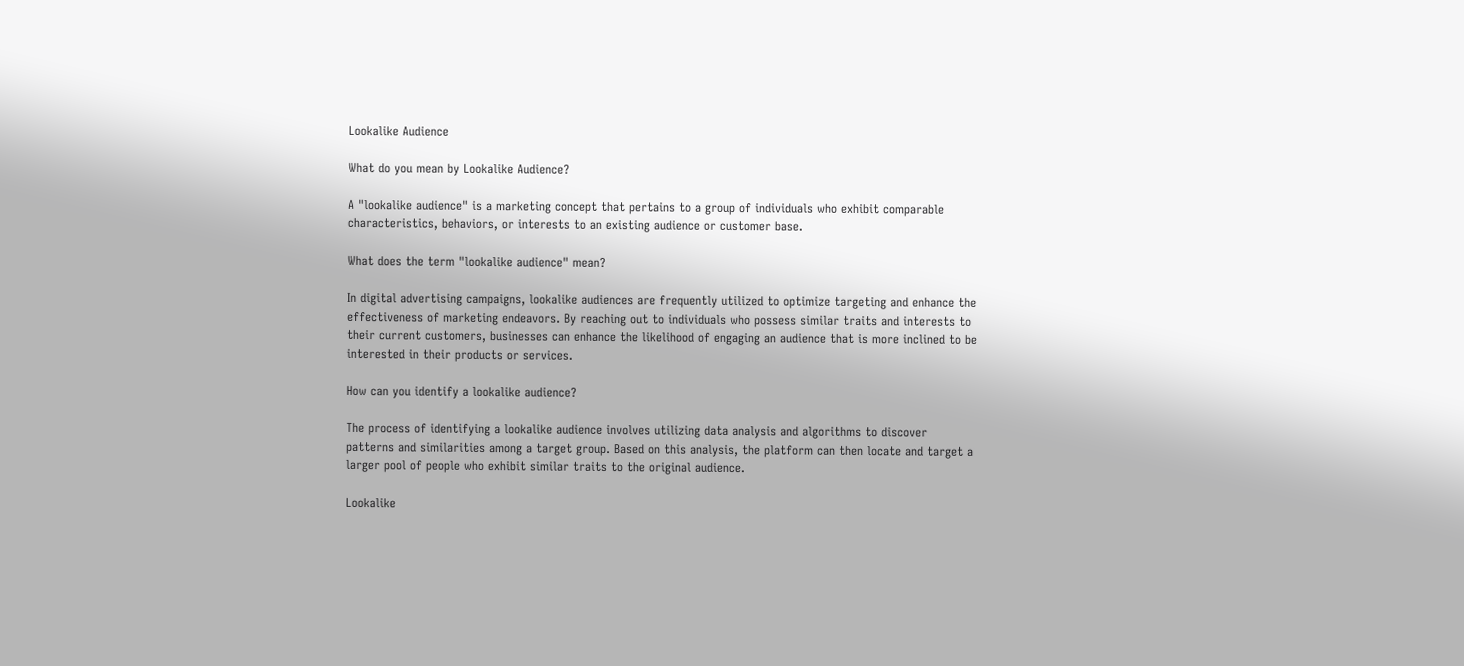Lookalike Audience

What do you mean by Lookalike Audience?

A "lookalike audience" is a marketing concept that pertains to a group of individuals who exhibit comparable characteristics, behaviors, or interests to an existing audience or customer base.

What does the term "lookalike audience" mean?

In digital advertising campaigns, lookalike audiences are frequently utilized to optimize targeting and enhance the effectiveness of marketing endeavors. By reaching out to individuals who possess similar traits and interests to their current customers, businesses can enhance the likelihood of engaging an audience that is more inclined to be interested in their products or services.

How can you identify a lookalike audience?

The process of identifying a lookalike audience involves utilizing data analysis and algorithms to discover patterns and similarities among a target group. Based on this analysis, the platform can then locate and target a larger pool of people who exhibit similar traits to the original audience.

Lookalike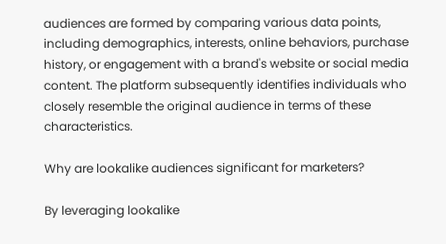audiences are formed by comparing various data points, including demographics, interests, online behaviors, purchase history, or engagement with a brand's website or social media content. The platform subsequently identifies individuals who closely resemble the original audience in terms of these characteristics.

Why are lookalike audiences significant for marketers?

By leveraging lookalike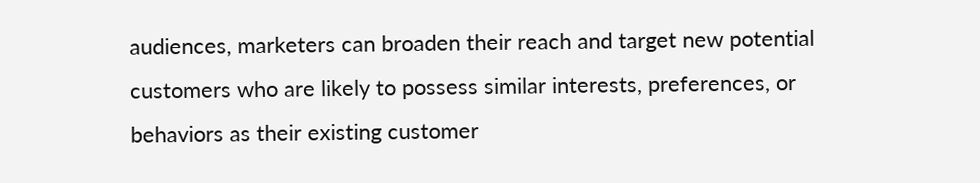audiences, marketers can broaden their reach and target new potential customers who are likely to possess similar interests, preferences, or behaviors as their existing customer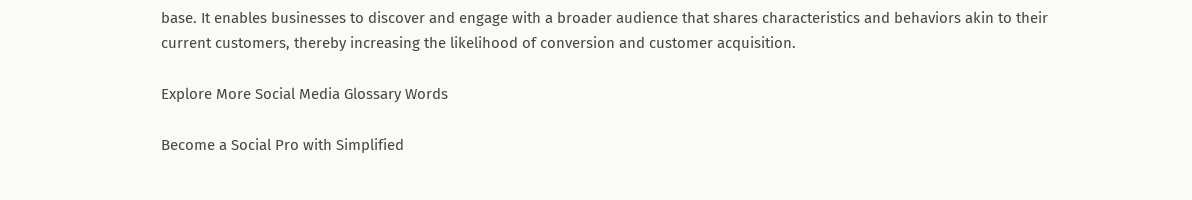base. It enables businesses to discover and engage with a broader audience that shares characteristics and behaviors akin to their current customers, thereby increasing the likelihood of conversion and customer acquisition.

Explore More Social Media Glossary Words

Become a Social Pro with Simplified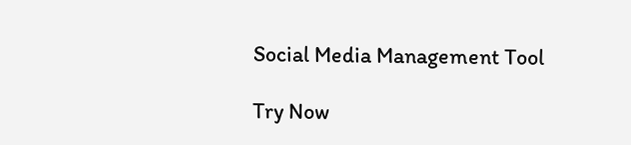Social Media Management Tool

Try Now